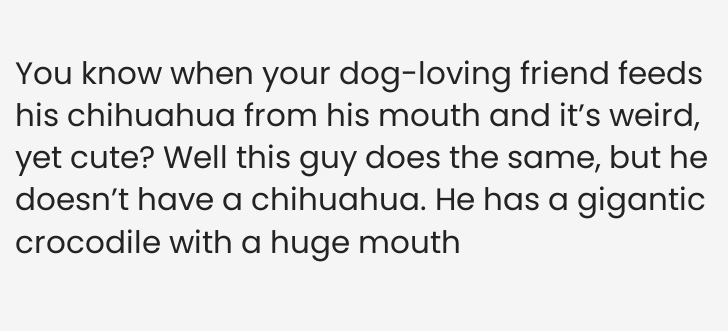You know when your dog-loving friend feeds his chihuahua from his mouth and it’s weird, yet cute? Well this guy does the same, but he doesn’t have a chihuahua. He has a gigantic crocodile with a huge mouth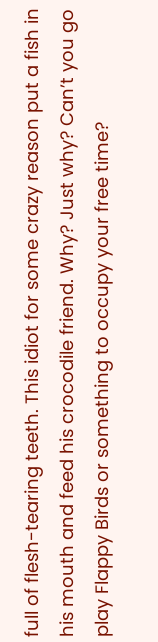full of flesh-tearing teeth. This idiot for some crazy reason put a fish in his mouth and feed his crocodile friend. Why? Just why? Can’t you go play Flappy Birds or something to occupy your free time?